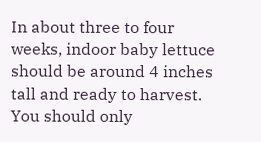In about three to four weeks, indoor baby lettuce should be around 4 inches tall and ready to harvest. You should only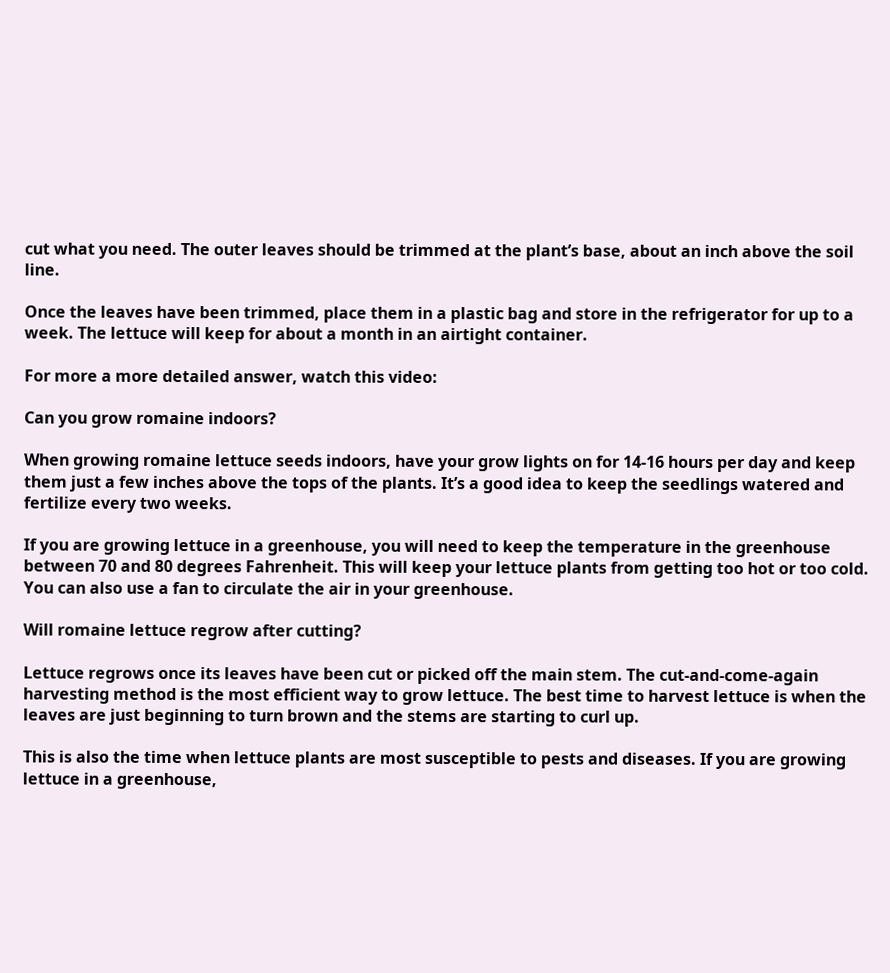cut what you need. The outer leaves should be trimmed at the plant’s base, about an inch above the soil line.

Once the leaves have been trimmed, place them in a plastic bag and store in the refrigerator for up to a week. The lettuce will keep for about a month in an airtight container.

For more a more detailed answer, watch this video:

Can you grow romaine indoors?

When growing romaine lettuce seeds indoors, have your grow lights on for 14-16 hours per day and keep them just a few inches above the tops of the plants. It’s a good idea to keep the seedlings watered and fertilize every two weeks.

If you are growing lettuce in a greenhouse, you will need to keep the temperature in the greenhouse between 70 and 80 degrees Fahrenheit. This will keep your lettuce plants from getting too hot or too cold. You can also use a fan to circulate the air in your greenhouse.

Will romaine lettuce regrow after cutting?

Lettuce regrows once its leaves have been cut or picked off the main stem. The cut-and-come-again harvesting method is the most efficient way to grow lettuce. The best time to harvest lettuce is when the leaves are just beginning to turn brown and the stems are starting to curl up.

This is also the time when lettuce plants are most susceptible to pests and diseases. If you are growing lettuce in a greenhouse,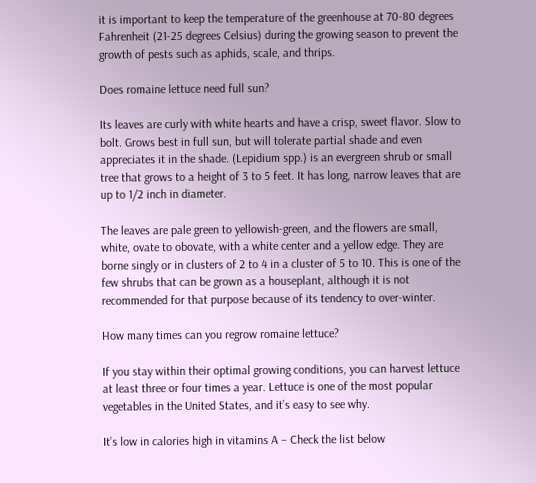it is important to keep the temperature of the greenhouse at 70-80 degrees Fahrenheit (21-25 degrees Celsius) during the growing season to prevent the growth of pests such as aphids, scale, and thrips.

Does romaine lettuce need full sun?

Its leaves are curly with white hearts and have a crisp, sweet flavor. Slow to bolt. Grows best in full sun, but will tolerate partial shade and even appreciates it in the shade. (Lepidium spp.) is an evergreen shrub or small tree that grows to a height of 3 to 5 feet. It has long, narrow leaves that are up to 1/2 inch in diameter.

The leaves are pale green to yellowish-green, and the flowers are small, white, ovate to obovate, with a white center and a yellow edge. They are borne singly or in clusters of 2 to 4 in a cluster of 5 to 10. This is one of the few shrubs that can be grown as a houseplant, although it is not recommended for that purpose because of its tendency to over-winter.

How many times can you regrow romaine lettuce?

If you stay within their optimal growing conditions, you can harvest lettuce at least three or four times a year. Lettuce is one of the most popular vegetables in the United States, and it’s easy to see why.

It’s low in calories high in vitamins A – Check the list below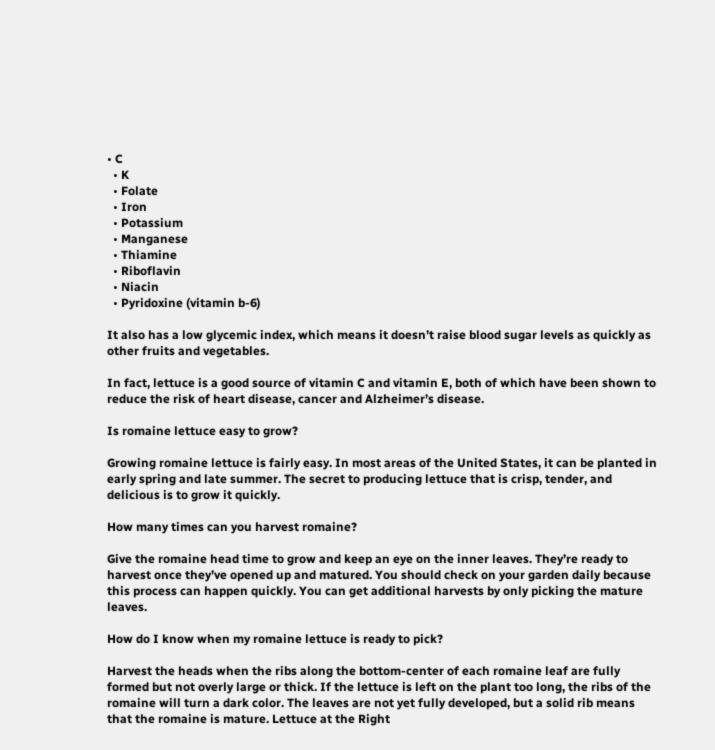• C
  • K
  • Folate
  • Iron
  • Potassium
  • Manganese
  • Thiamine
  • Riboflavin
  • Niacin
  • Pyridoxine (vitamin b-6)

It also has a low glycemic index, which means it doesn’t raise blood sugar levels as quickly as other fruits and vegetables.

In fact, lettuce is a good source of vitamin C and vitamin E, both of which have been shown to reduce the risk of heart disease, cancer and Alzheimer’s disease.

Is romaine lettuce easy to grow?

Growing romaine lettuce is fairly easy. In most areas of the United States, it can be planted in early spring and late summer. The secret to producing lettuce that is crisp, tender, and delicious is to grow it quickly.

How many times can you harvest romaine?

Give the romaine head time to grow and keep an eye on the inner leaves. They’re ready to harvest once they’ve opened up and matured. You should check on your garden daily because this process can happen quickly. You can get additional harvests by only picking the mature leaves.

How do I know when my romaine lettuce is ready to pick?

Harvest the heads when the ribs along the bottom-center of each romaine leaf are fully formed but not overly large or thick. If the lettuce is left on the plant too long, the ribs of the romaine will turn a dark color. The leaves are not yet fully developed, but a solid rib means that the romaine is mature. Lettuce at the Right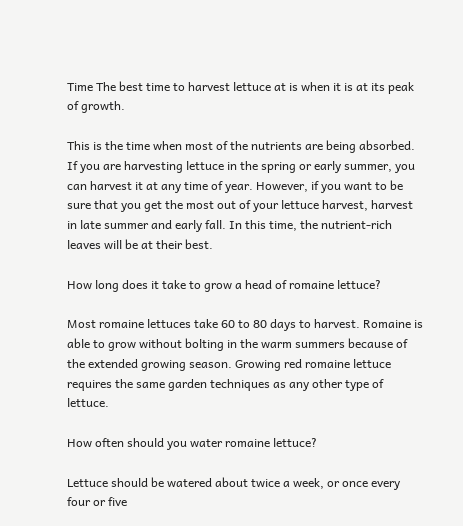Time The best time to harvest lettuce at is when it is at its peak of growth.

This is the time when most of the nutrients are being absorbed. If you are harvesting lettuce in the spring or early summer, you can harvest it at any time of year. However, if you want to be sure that you get the most out of your lettuce harvest, harvest in late summer and early fall. In this time, the nutrient-rich leaves will be at their best.

How long does it take to grow a head of romaine lettuce?

Most romaine lettuces take 60 to 80 days to harvest. Romaine is able to grow without bolting in the warm summers because of the extended growing season. Growing red romaine lettuce requires the same garden techniques as any other type of lettuce.

How often should you water romaine lettuce?

Lettuce should be watered about twice a week, or once every four or five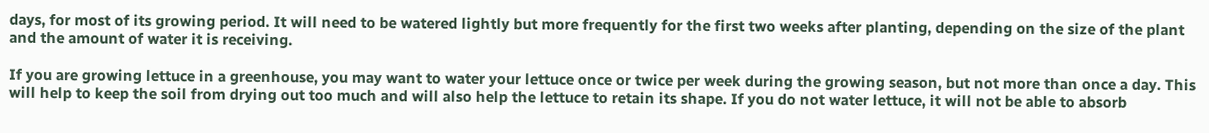days, for most of its growing period. It will need to be watered lightly but more frequently for the first two weeks after planting, depending on the size of the plant and the amount of water it is receiving.

If you are growing lettuce in a greenhouse, you may want to water your lettuce once or twice per week during the growing season, but not more than once a day. This will help to keep the soil from drying out too much and will also help the lettuce to retain its shape. If you do not water lettuce, it will not be able to absorb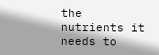the nutrients it needs to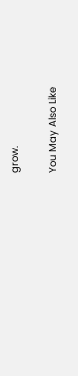grow.

You May Also Like